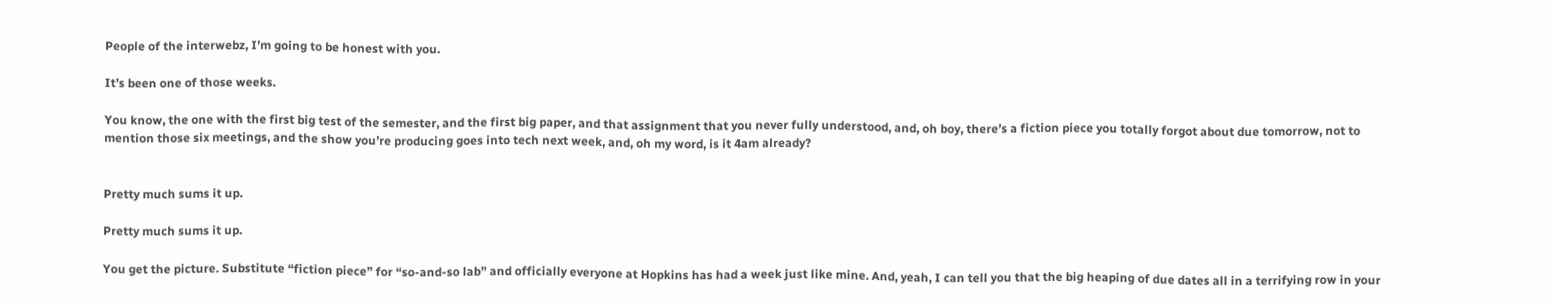People of the interwebz, I’m going to be honest with you.

It’s been one of those weeks.

You know, the one with the first big test of the semester, and the first big paper, and that assignment that you never fully understood, and, oh boy, there’s a fiction piece you totally forgot about due tomorrow, not to mention those six meetings, and the show you’re producing goes into tech next week, and, oh my word, is it 4am already?


Pretty much sums it up.

Pretty much sums it up.

You get the picture. Substitute “fiction piece” for “so-and-so lab” and officially everyone at Hopkins has had a week just like mine. And, yeah, I can tell you that the big heaping of due dates all in a terrifying row in your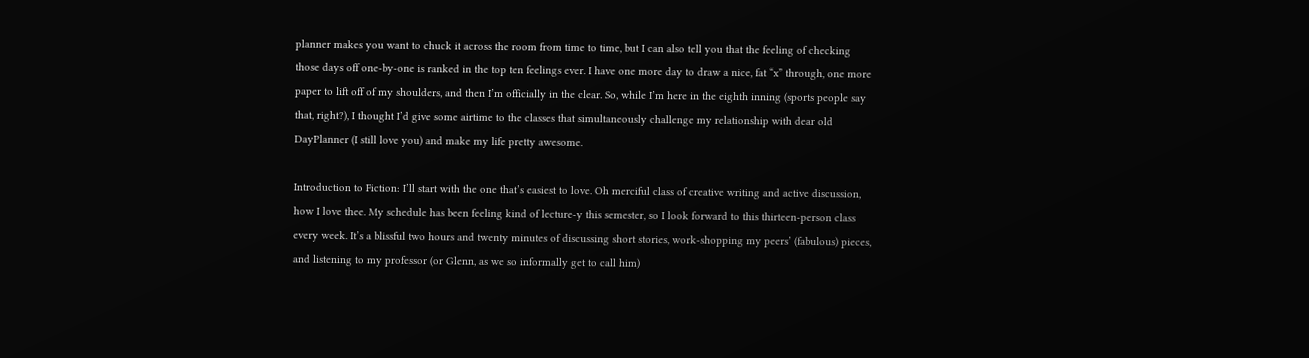planner makes you want to chuck it across the room from time to time, but I can also tell you that the feeling of checking those days off one-by-one is ranked in the top ten feelings ever. I have one more day to draw a nice, fat “x” through, one more paper to lift off of my shoulders, and then I’m officially in the clear. So, while I’m here in the eighth inning (sports people say that, right?), I thought I’d give some airtime to the classes that simultaneously challenge my relationship with dear old DayPlanner (I still love you) and make my life pretty awesome.

Introduction to Fiction: I’ll start with the one that’s easiest to love. Oh merciful class of creative writing and active discussion, how I love thee. My schedule has been feeling kind of lecture-y this semester, so I look forward to this thirteen-person class every week. It’s a blissful two hours and twenty minutes of discussing short stories, work-shopping my peers’ (fabulous) pieces, and listening to my professor (or Glenn, as we so informally get to call him)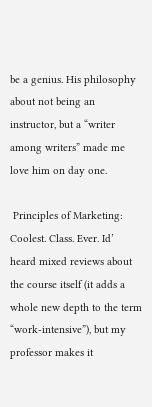be a genius. His philosophy about not being an instructor, but a “writer among writers” made me love him on day one.

 Principles of Marketing: Coolest. Class. Ever. Id’ heard mixed reviews about the course itself (it adds a whole new depth to the term “work-intensive”), but my professor makes it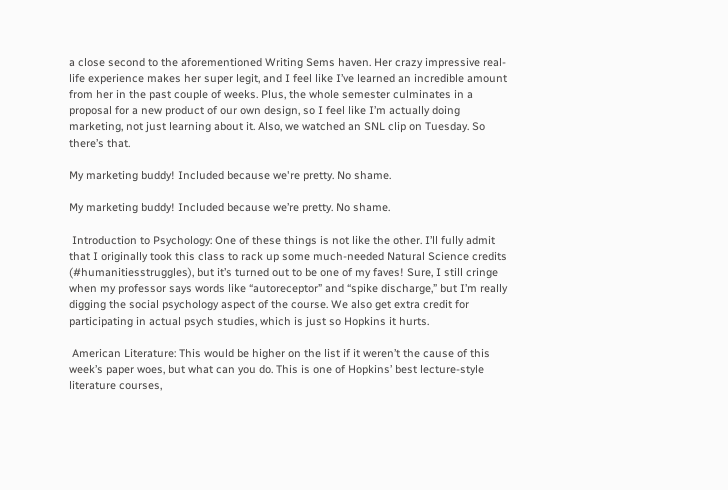a close second to the aforementioned Writing Sems haven. Her crazy impressive real-life experience makes her super legit, and I feel like I’ve learned an incredible amount from her in the past couple of weeks. Plus, the whole semester culminates in a proposal for a new product of our own design, so I feel like I’m actually doing marketing, not just learning about it. Also, we watched an SNL clip on Tuesday. So there’s that.

My marketing buddy! Included because we're pretty. No shame.

My marketing buddy! Included because we’re pretty. No shame.

 Introduction to Psychology: One of these things is not like the other. I’ll fully admit that I originally took this class to rack up some much-needed Natural Science credits (#humanitiesstruggles), but it’s turned out to be one of my faves! Sure, I still cringe when my professor says words like “autoreceptor” and “spike discharge,” but I’m really digging the social psychology aspect of the course. We also get extra credit for participating in actual psych studies, which is just so Hopkins it hurts.

 American Literature: This would be higher on the list if it weren’t the cause of this week’s paper woes, but what can you do. This is one of Hopkins’ best lecture-style literature courses,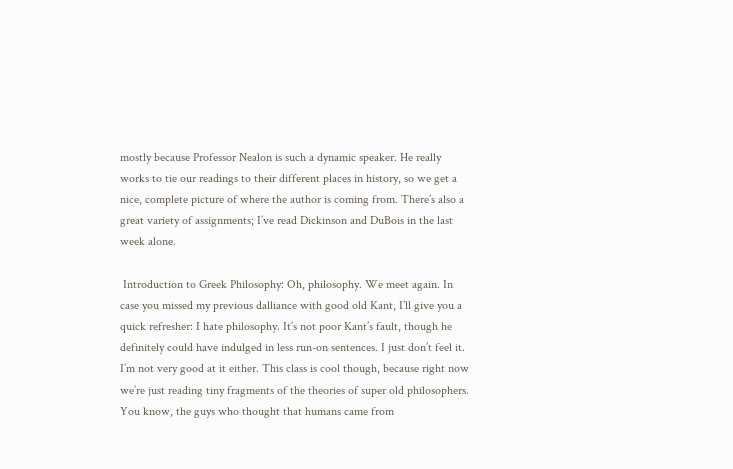mostly because Professor Nealon is such a dynamic speaker. He really works to tie our readings to their different places in history, so we get a nice, complete picture of where the author is coming from. There’s also a great variety of assignments; I’ve read Dickinson and DuBois in the last week alone.

 Introduction to Greek Philosophy: Oh, philosophy. We meet again. In case you missed my previous dalliance with good old Kant, I’ll give you a quick refresher: I hate philosophy. It’s not poor Kant’s fault, though he definitely could have indulged in less run-on sentences. I just don’t feel it. I’m not very good at it either. This class is cool though, because right now we’re just reading tiny fragments of the theories of super old philosophers. You know, the guys who thought that humans came from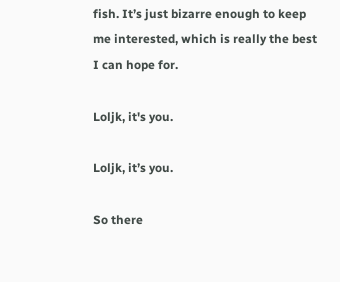fish. It’s just bizarre enough to keep me interested, which is really the best I can hope for.

Loljk, it's you.

Loljk, it’s you.

So there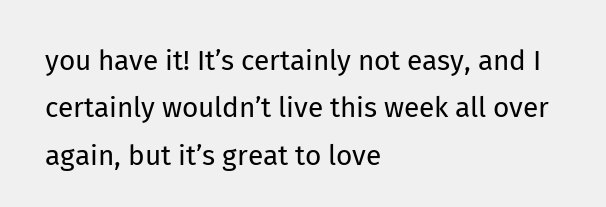you have it! It’s certainly not easy, and I certainly wouldn’t live this week all over again, but it’s great to love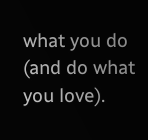what you do (and do what you love).